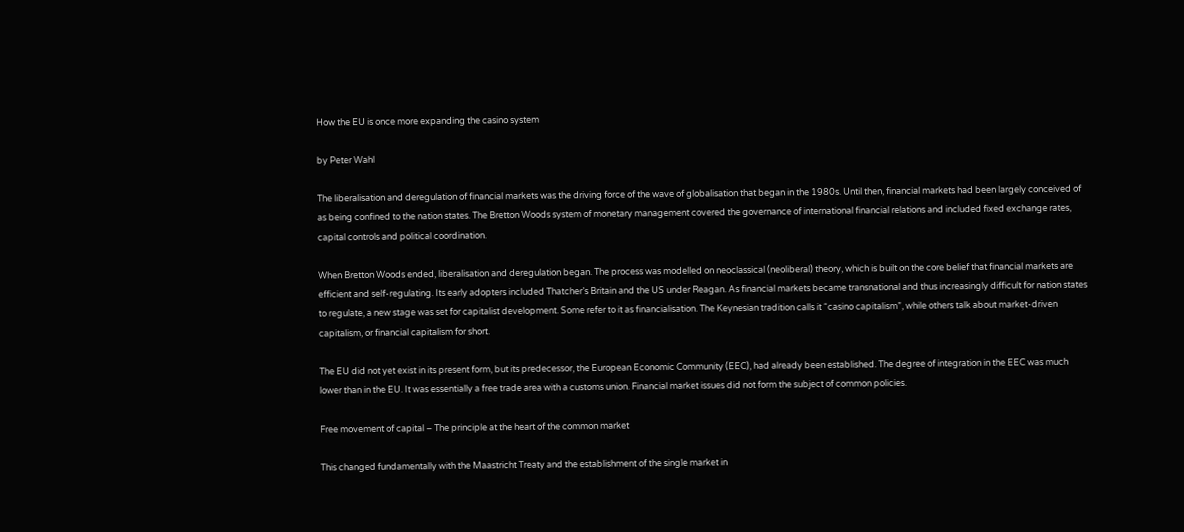How the EU is once more expanding the casino system

by Peter Wahl

The liberalisation and deregulation of financial markets was the driving force of the wave of globalisation that began in the 1980s. Until then, financial markets had been largely conceived of as being confined to the nation states. The Bretton Woods system of monetary management covered the governance of international financial relations and included fixed exchange rates, capital controls and political coordination.

When Bretton Woods ended, liberalisation and deregulation began. The process was modelled on neoclassical (neoliberal) theory, which is built on the core belief that financial markets are efficient and self-regulating. Its early adopters included Thatcher’s Britain and the US under Reagan. As financial markets became transnational and thus increasingly difficult for nation states to regulate, a new stage was set for capitalist development. Some refer to it as financialisation. The Keynesian tradition calls it “casino capitalism”, while others talk about market-driven capitalism, or financial capitalism for short.

The EU did not yet exist in its present form, but its predecessor, the European Economic Community (EEC), had already been established. The degree of integration in the EEC was much lower than in the EU. It was essentially a free trade area with a customs union. Financial market issues did not form the subject of common policies.

Free movement of capital – The principle at the heart of the common market

This changed fundamentally with the Maastricht Treaty and the establishment of the single market in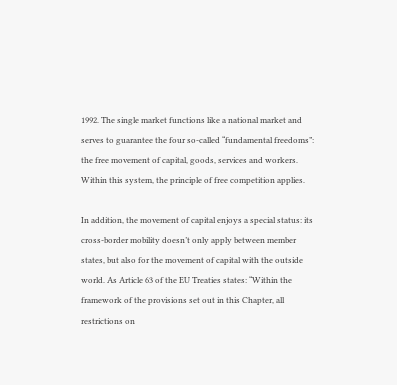1992. The single market functions like a national market and serves to guarantee the four so-called “fundamental freedoms”: the free movement of capital, goods, services and workers. Within this system, the principle of free competition applies.

In addition, the movement of capital enjoys a special status: its cross-border mobility doesn’t only apply between member states, but also for the movement of capital with the outside world. As Article 63 of the EU Treaties states: “Within the framework of the provisions set out in this Chapter, all restrictions on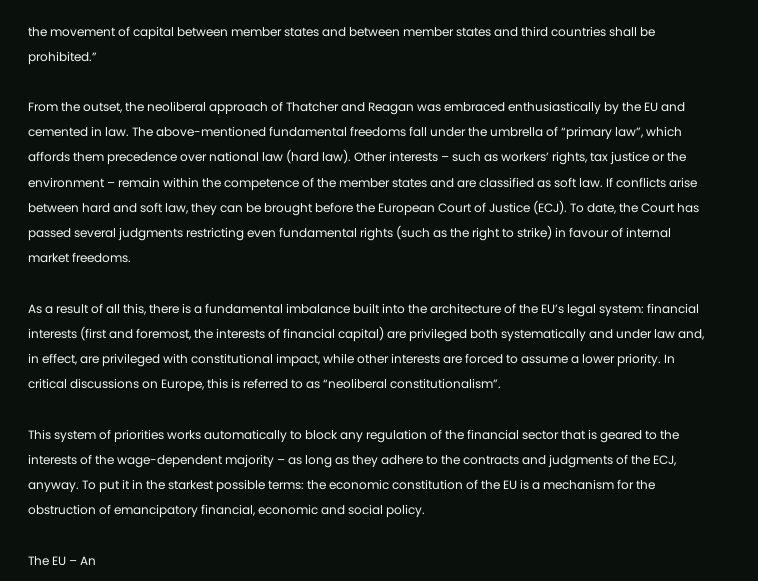the movement of capital between member states and between member states and third countries shall be prohibited.”

From the outset, the neoliberal approach of Thatcher and Reagan was embraced enthusiastically by the EU and cemented in law. The above-mentioned fundamental freedoms fall under the umbrella of “primary law”, which affords them precedence over national law (hard law). Other interests – such as workers’ rights, tax justice or the environment – remain within the competence of the member states and are classified as soft law. If conflicts arise between hard and soft law, they can be brought before the European Court of Justice (ECJ). To date, the Court has passed several judgments restricting even fundamental rights (such as the right to strike) in favour of internal market freedoms.

As a result of all this, there is a fundamental imbalance built into the architecture of the EU’s legal system: financial interests (first and foremost, the interests of financial capital) are privileged both systematically and under law and, in effect, are privileged with constitutional impact, while other interests are forced to assume a lower priority. In critical discussions on Europe, this is referred to as “neoliberal constitutionalism”.

This system of priorities works automatically to block any regulation of the financial sector that is geared to the interests of the wage-dependent majority – as long as they adhere to the contracts and judgments of the ECJ, anyway. To put it in the starkest possible terms: the economic constitution of the EU is a mechanism for the obstruction of emancipatory financial, economic and social policy.

The EU – An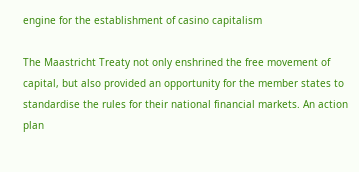engine for the establishment of casino capitalism

The Maastricht Treaty not only enshrined the free movement of capital, but also provided an opportunity for the member states to standardise the rules for their national financial markets. An action plan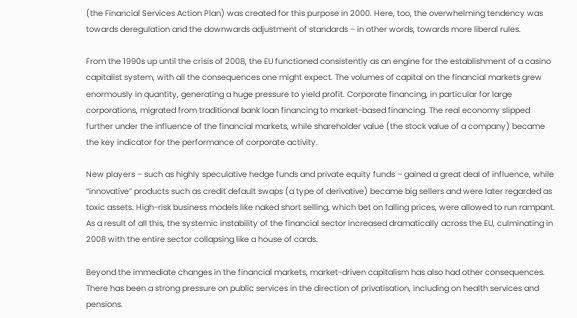(the Financial Services Action Plan) was created for this purpose in 2000. Here, too, the overwhelming tendency was towards deregulation and the downwards adjustment of standards – in other words, towards more liberal rules.

From the 1990s up until the crisis of 2008, the EU functioned consistently as an engine for the establishment of a casino capitalist system, with all the consequences one might expect. The volumes of capital on the financial markets grew enormously in quantity, generating a huge pressure to yield profit. Corporate financing, in particular for large corporations, migrated from traditional bank loan financing to market-based financing. The real economy slipped further under the influence of the financial markets, while shareholder value (the stock value of a company) became the key indicator for the performance of corporate activity.

New players – such as highly speculative hedge funds and private equity funds – gained a great deal of influence, while “innovative” products such as credit default swaps (a type of derivative) became big sellers and were later regarded as toxic assets. High-risk business models like naked short selling, which bet on falling prices, were allowed to run rampant. As a result of all this, the systemic instability of the financial sector increased dramatically across the EU, culminating in 2008 with the entire sector collapsing like a house of cards.

Beyond the immediate changes in the financial markets, market-driven capitalism has also had other consequences. There has been a strong pressure on public services in the direction of privatisation, including on health services and pensions.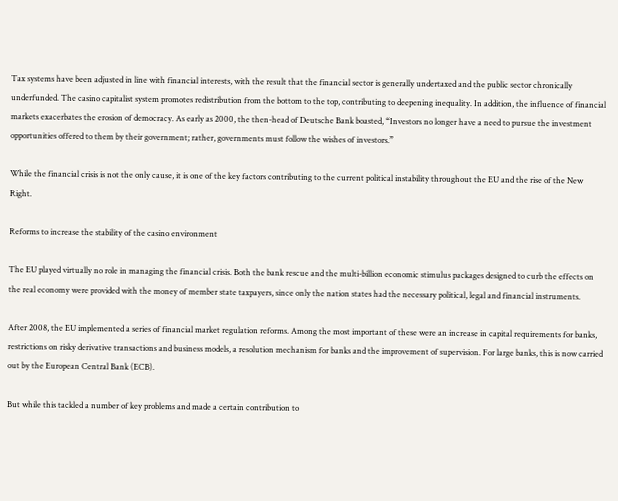Tax systems have been adjusted in line with financial interests, with the result that the financial sector is generally undertaxed and the public sector chronically underfunded. The casino capitalist system promotes redistribution from the bottom to the top, contributing to deepening inequality. In addition, the influence of financial markets exacerbates the erosion of democracy. As early as 2000, the then-head of Deutsche Bank boasted, “Investors no longer have a need to pursue the investment opportunities offered to them by their government; rather, governments must follow the wishes of investors.”

While the financial crisis is not the only cause, it is one of the key factors contributing to the current political instability throughout the EU and the rise of the New Right.

Reforms to increase the stability of the casino environment

The EU played virtually no role in managing the financial crisis. Both the bank rescue and the multi-billion economic stimulus packages designed to curb the effects on the real economy were provided with the money of member state taxpayers, since only the nation states had the necessary political, legal and financial instruments.

After 2008, the EU implemented a series of financial market regulation reforms. Among the most important of these were an increase in capital requirements for banks, restrictions on risky derivative transactions and business models, a resolution mechanism for banks and the improvement of supervision. For large banks, this is now carried out by the European Central Bank (ECB).

But while this tackled a number of key problems and made a certain contribution to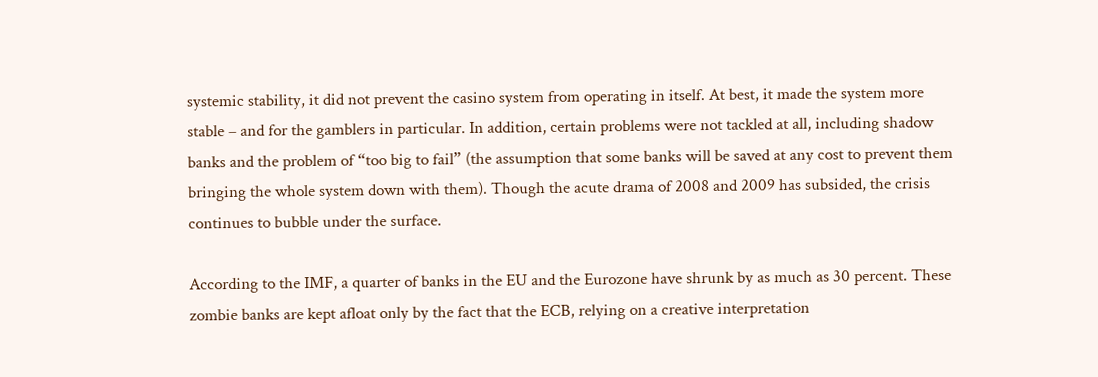systemic stability, it did not prevent the casino system from operating in itself. At best, it made the system more stable – and for the gamblers in particular. In addition, certain problems were not tackled at all, including shadow banks and the problem of “too big to fail” (the assumption that some banks will be saved at any cost to prevent them bringing the whole system down with them). Though the acute drama of 2008 and 2009 has subsided, the crisis continues to bubble under the surface.

According to the IMF, a quarter of banks in the EU and the Eurozone have shrunk by as much as 30 percent. These zombie banks are kept afloat only by the fact that the ECB, relying on a creative interpretation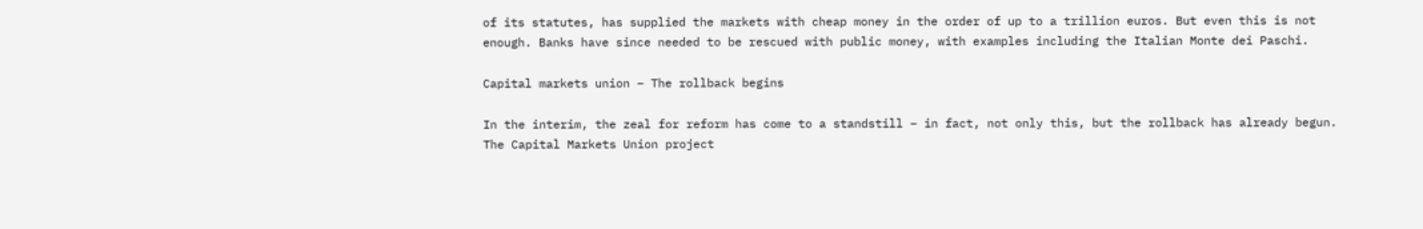of its statutes, has supplied the markets with cheap money in the order of up to a trillion euros. But even this is not enough. Banks have since needed to be rescued with public money, with examples including the Italian Monte dei Paschi.

Capital markets union – The rollback begins

In the interim, the zeal for reform has come to a standstill – in fact, not only this, but the rollback has already begun. The Capital Markets Union project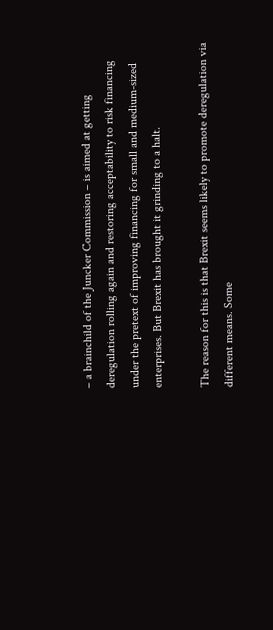– a brainchild of the Juncker Commission – is aimed at getting deregulation rolling again and restoring acceptability to risk financing under the pretext of improving financing for small and medium-sized enterprises. But Brexit has brought it grinding to a halt.

The reason for this is that Brexit seems likely to promote deregulation via different means. Some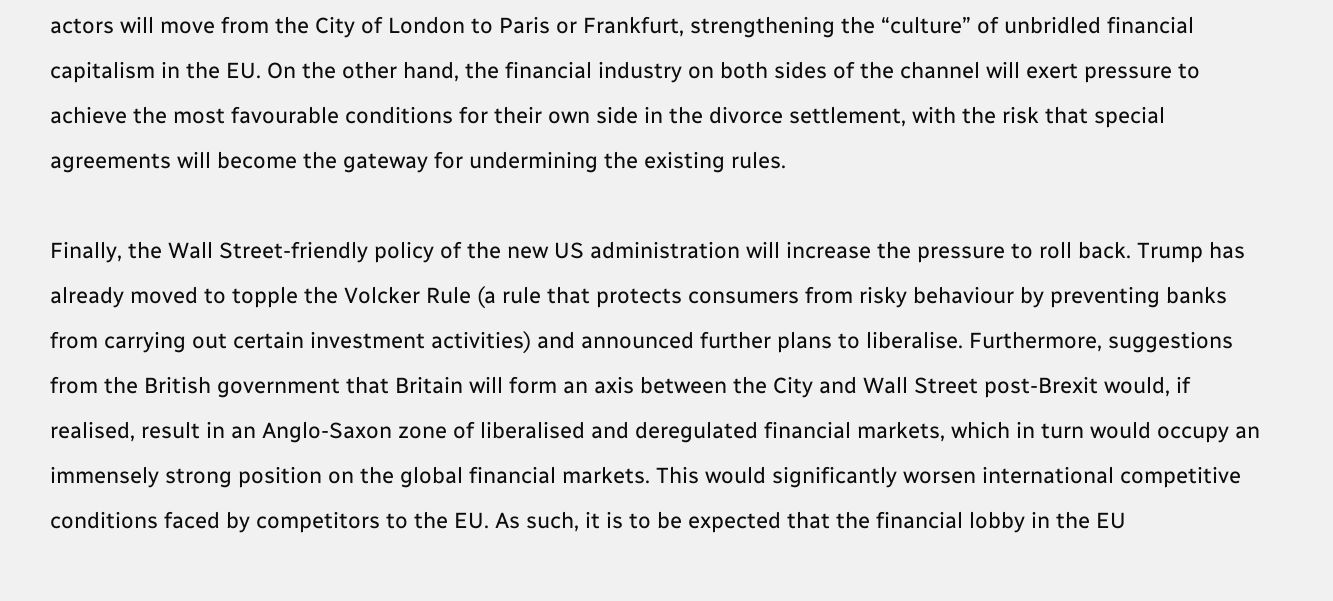actors will move from the City of London to Paris or Frankfurt, strengthening the “culture” of unbridled financial capitalism in the EU. On the other hand, the financial industry on both sides of the channel will exert pressure to achieve the most favourable conditions for their own side in the divorce settlement, with the risk that special agreements will become the gateway for undermining the existing rules.

Finally, the Wall Street-friendly policy of the new US administration will increase the pressure to roll back. Trump has already moved to topple the Volcker Rule (a rule that protects consumers from risky behaviour by preventing banks from carrying out certain investment activities) and announced further plans to liberalise. Furthermore, suggestions from the British government that Britain will form an axis between the City and Wall Street post-Brexit would, if realised, result in an Anglo-Saxon zone of liberalised and deregulated financial markets, which in turn would occupy an immensely strong position on the global financial markets. This would significantly worsen international competitive conditions faced by competitors to the EU. As such, it is to be expected that the financial lobby in the EU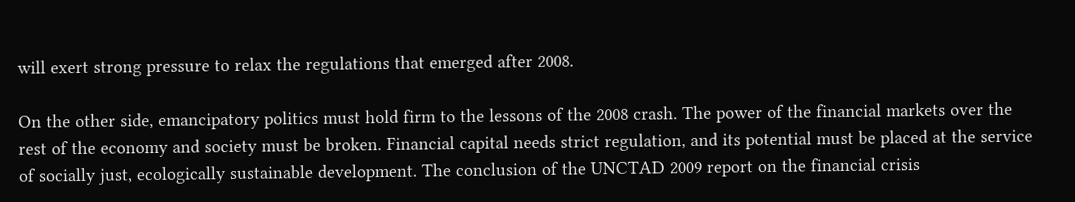will exert strong pressure to relax the regulations that emerged after 2008.

On the other side, emancipatory politics must hold firm to the lessons of the 2008 crash. The power of the financial markets over the rest of the economy and society must be broken. Financial capital needs strict regulation, and its potential must be placed at the service of socially just, ecologically sustainable development. The conclusion of the UNCTAD 2009 report on the financial crisis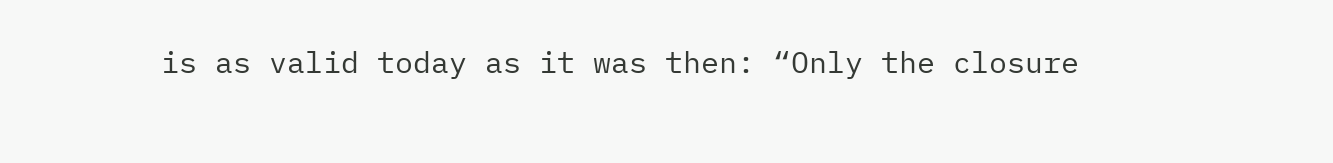is as valid today as it was then: “Only the closure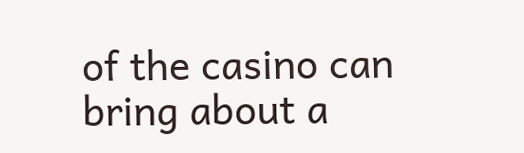of the casino can bring about a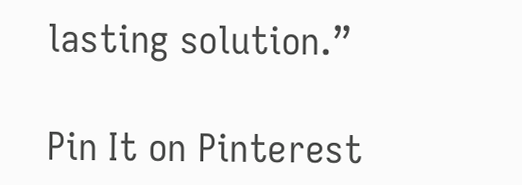lasting solution.”

Pin It on Pinterest